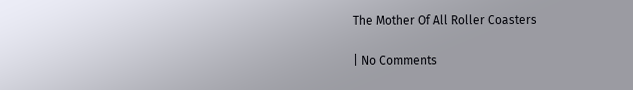The Mother Of All Roller Coasters

| No Comments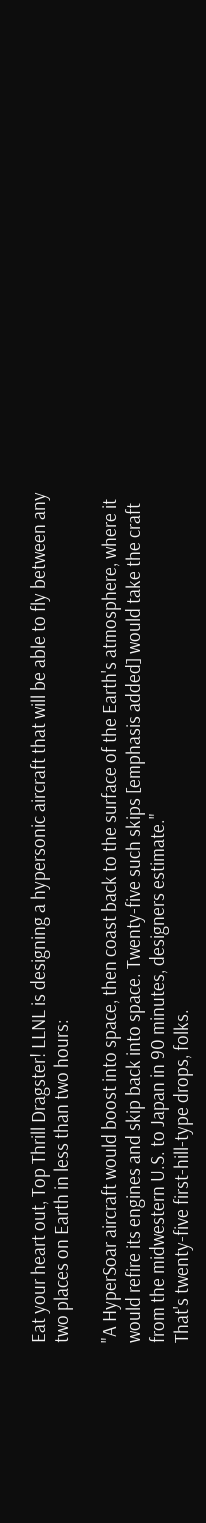Eat your heart out, Top Thrill Dragster! LLNL is designing a hypersonic aircraft that will be able to fly between any two places on Earth in less than two hours:

"A HyperSoar aircraft would boost into space, then coast back to the surface of the Earth's atmosphere, where it would refire its engines and skip back into space. Twenty-five such skips [emphasis added] would take the craft from the midwestern U.S. to Japan in 90 minutes, designers estimate."
That's twenty-five first-hill-type drops, folks.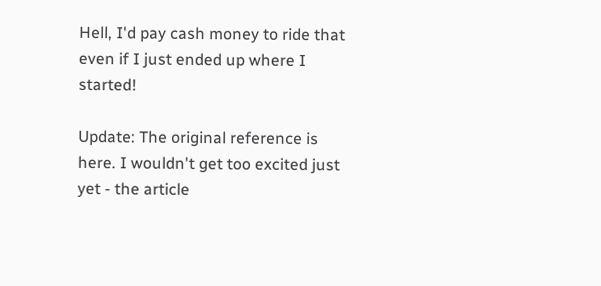Hell, I'd pay cash money to ride that even if I just ended up where I started!

Update: The original reference is here. I wouldn't get too excited just yet - the article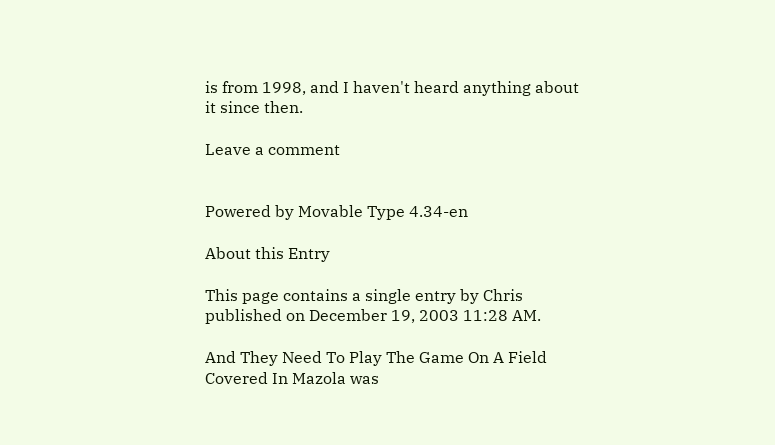is from 1998, and I haven't heard anything about it since then.

Leave a comment


Powered by Movable Type 4.34-en

About this Entry

This page contains a single entry by Chris published on December 19, 2003 11:28 AM.

And They Need To Play The Game On A Field Covered In Mazola was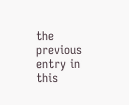the previous entry in this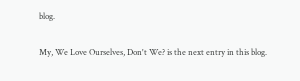blog.

My, We Love Ourselves, Don't We? is the next entry in this blog.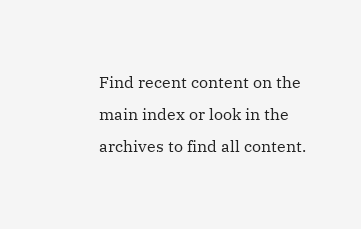Find recent content on the main index or look in the archives to find all content.